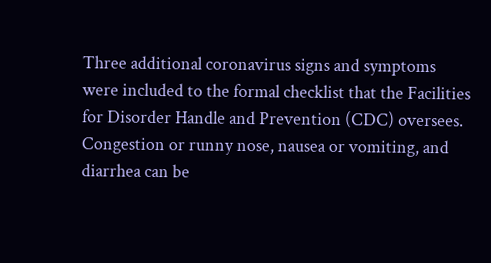Three additional coronavirus signs and symptoms were included to the formal checklist that the Facilities for Disorder Handle and Prevention (CDC) oversees. Congestion or runny nose, nausea or vomiting, and diarrhea can be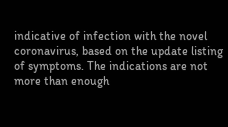indicative of infection with the novel coronavirus, based on the update listing of symptoms. The indications are not more than enough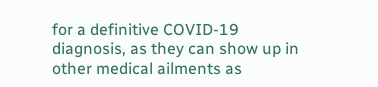for a definitive COVID-19 diagnosis, as they can show up in other medical ailments as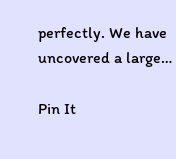perfectly. We have uncovered a large…

Pin It